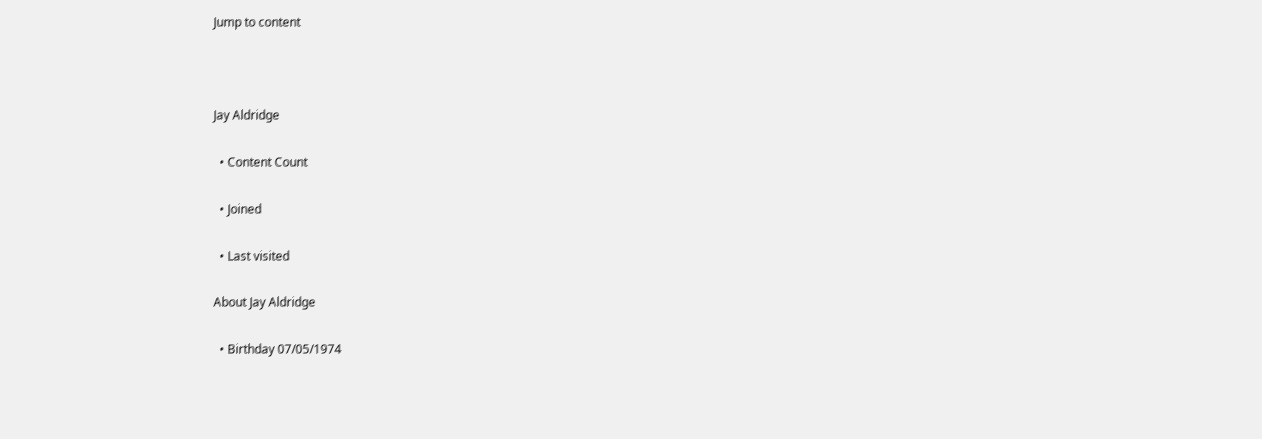Jump to content



Jay Aldridge

  • Content Count

  • Joined

  • Last visited

About Jay Aldridge

  • Birthday 07/05/1974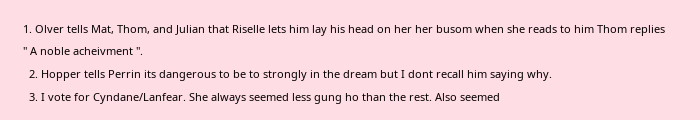1. Olver tells Mat, Thom, and Julian that Riselle lets him lay his head on her her busom when she reads to him Thom replies " A noble acheivment ".
  2. Hopper tells Perrin its dangerous to be to strongly in the dream but I dont recall him saying why.
  3. I vote for Cyndane/Lanfear. She always seemed less gung ho than the rest. Also seemed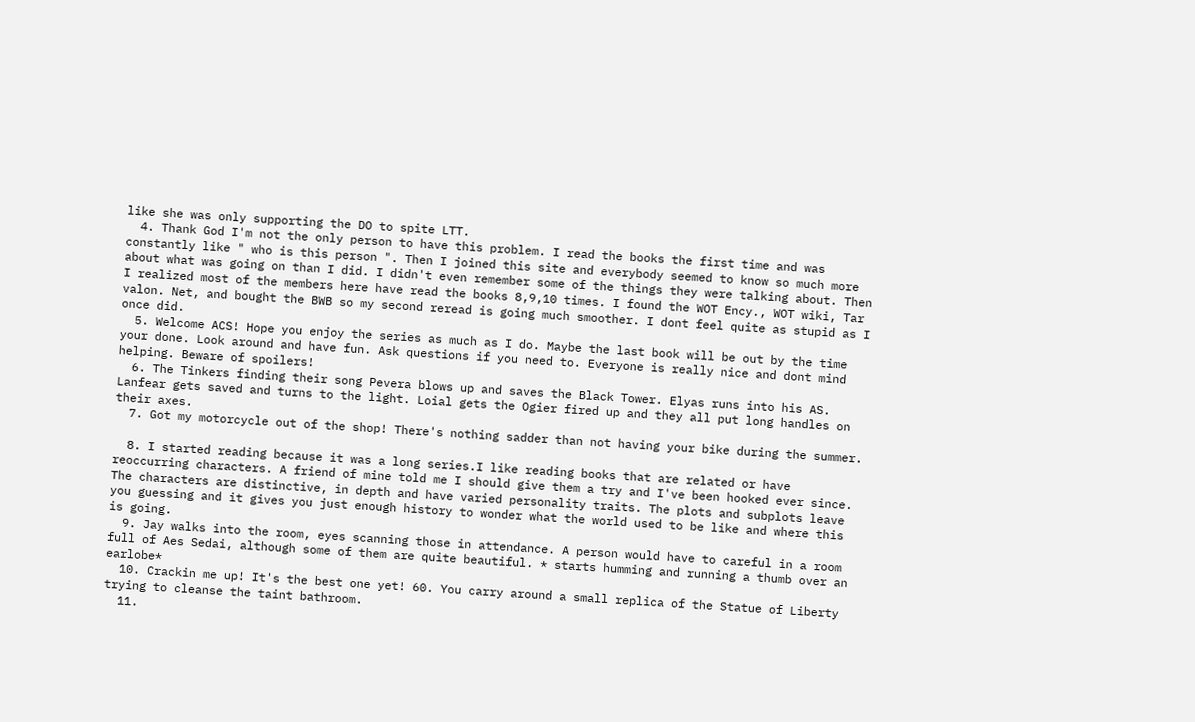like she was only supporting the DO to spite LTT.
  4. Thank God I'm not the only person to have this problem. I read the books the first time and was constantly like " who is this person ". Then I joined this site and everybody seemed to know so much more about what was going on than I did. I didn't even remember some of the things they were talking about. Then I realized most of the members here have read the books 8,9,10 times. I found the WOT Ency., WOT wiki, Tar valon. Net, and bought the BWB so my second reread is going much smoother. I dont feel quite as stupid as I once did.
  5. Welcome ACS! Hope you enjoy the series as much as I do. Maybe the last book will be out by the time your done. Look around and have fun. Ask questions if you need to. Everyone is really nice and dont mind helping. Beware of spoilers!
  6. The Tinkers finding their song Pevera blows up and saves the Black Tower. Elyas runs into his AS. Lanfear gets saved and turns to the light. Loial gets the Ogier fired up and they all put long handles on their axes.
  7. Got my motorcycle out of the shop! There's nothing sadder than not having your bike during the summer.

  8. I started reading because it was a long series.I like reading books that are related or have reoccurring characters. A friend of mine told me I should give them a try and I've been hooked ever since. The characters are distinctive, in depth and have varied personality traits. The plots and subplots leave you guessing and it gives you just enough history to wonder what the world used to be like and where this is going.
  9. Jay walks into the room, eyes scanning those in attendance. A person would have to careful in a room full of Aes Sedai, although some of them are quite beautiful. * starts humming and running a thumb over an earlobe*
  10. Crackin me up! It's the best one yet! 60. You carry around a small replica of the Statue of Liberty trying to cleanse the taint bathroom.
  11.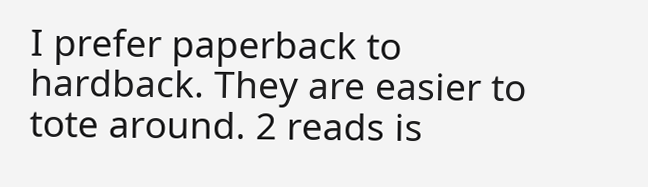I prefer paperback to hardback. They are easier to tote around. 2 reads is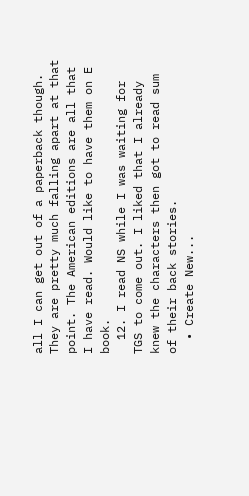all I can get out of a paperback though. They are pretty much falling apart at that point. The American editions are all that I have read. Would like to have them on E book.
  12. I read NS while I was waiting for TGS to come out. I liked that I already knew the characters then got to read sum of their back stories.
  • Create New...